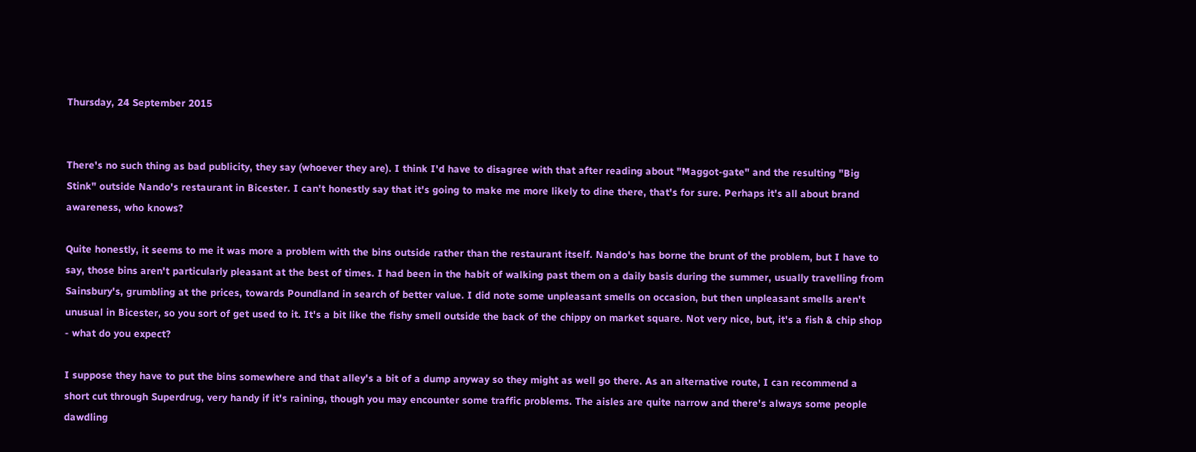Thursday, 24 September 2015


There's no such thing as bad publicity, they say (whoever they are). I think I'd have to disagree with that after reading about "Maggot-gate" and the resulting "Big Stink" outside Nando's restaurant in Bicester. I can't honestly say that it's going to make me more likely to dine there, that's for sure. Perhaps it's all about brand awareness, who knows?

Quite honestly, it seems to me it was more a problem with the bins outside rather than the restaurant itself. Nando's has borne the brunt of the problem, but I have to say, those bins aren't particularly pleasant at the best of times. I had been in the habit of walking past them on a daily basis during the summer, usually travelling from Sainsbury's, grumbling at the prices, towards Poundland in search of better value. I did note some unpleasant smells on occasion, but then unpleasant smells aren't unusual in Bicester, so you sort of get used to it. It's a bit like the fishy smell outside the back of the chippy on market square. Not very nice, but, it's a fish & chip shop - what do you expect?

I suppose they have to put the bins somewhere and that alley's a bit of a dump anyway so they might as well go there. As an alternative route, I can recommend a short cut through Superdrug, very handy if it's raining, though you may encounter some traffic problems. The aisles are quite narrow and there's always some people dawdling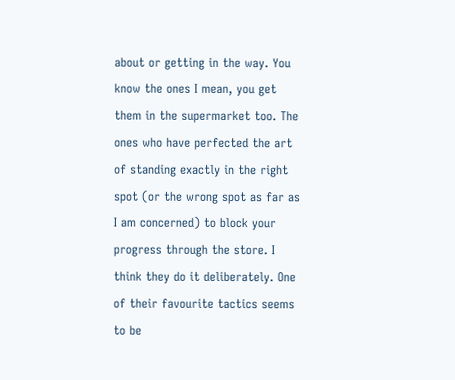about or getting in the way. You know the ones I mean, you get them in the supermarket too. The ones who have perfected the art of standing exactly in the right spot (or the wrong spot as far as I am concerned) to block your progress through the store. I think they do it deliberately. One of their favourite tactics seems to be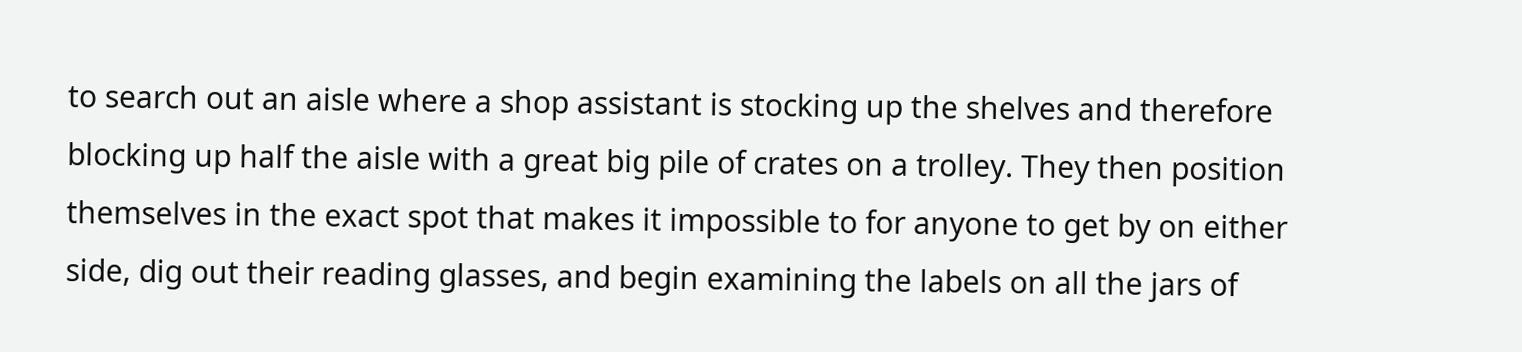to search out an aisle where a shop assistant is stocking up the shelves and therefore blocking up half the aisle with a great big pile of crates on a trolley. They then position themselves in the exact spot that makes it impossible to for anyone to get by on either side, dig out their reading glasses, and begin examining the labels on all the jars of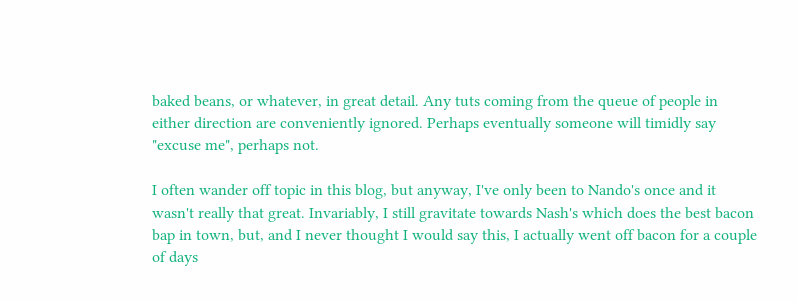baked beans, or whatever, in great detail. Any tuts coming from the queue of people in either direction are conveniently ignored. Perhaps eventually someone will timidly say "excuse me", perhaps not.

I often wander off topic in this blog, but anyway, I've only been to Nando's once and it wasn't really that great. Invariably, I still gravitate towards Nash's which does the best bacon bap in town, but, and I never thought I would say this, I actually went off bacon for a couple of days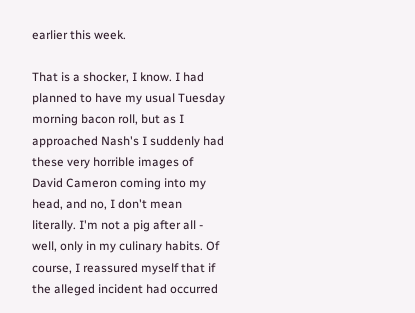earlier this week.

That is a shocker, I know. I had planned to have my usual Tuesday morning bacon roll, but as I approached Nash's I suddenly had these very horrible images of David Cameron coming into my head, and no, I don't mean literally. I'm not a pig after all - well, only in my culinary habits. Of course, I reassured myself that if the alleged incident had occurred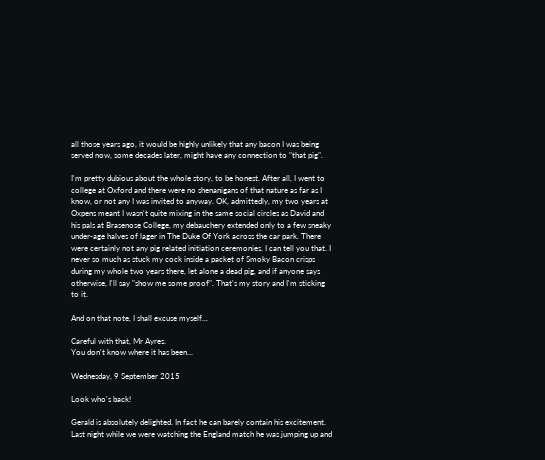all those years ago, it would be highly unlikely that any bacon I was being served now, some decades later, might have any connection to "that pig".

I'm pretty dubious about the whole story, to be honest. After all, I went to college at Oxford and there were no shenanigans of that nature as far as I know, or not any I was invited to anyway. OK, admittedly, my two years at Oxpens meant I wasn't quite mixing in the same social circles as David and his pals at Brasenose College, my debauchery extended only to a few sneaky under-age halves of lager in The Duke Of York across the car park. There were certainly not any pig related initiation ceremonies. I can tell you that. I never so much as stuck my cock inside a packet of Smoky Bacon crisps during my whole two years there, let alone a dead pig, and if anyone says otherwise, I'll say "show me some proof". That's my story and I'm sticking to it.

And on that note, I shall excuse myself...

Careful with that, Mr Ayres.
You don't know where it has been...

Wednesday, 9 September 2015

Look who's back!

Gerald is absolutely delighted. In fact he can barely contain his excitement. Last night while we were watching the England match he was jumping up and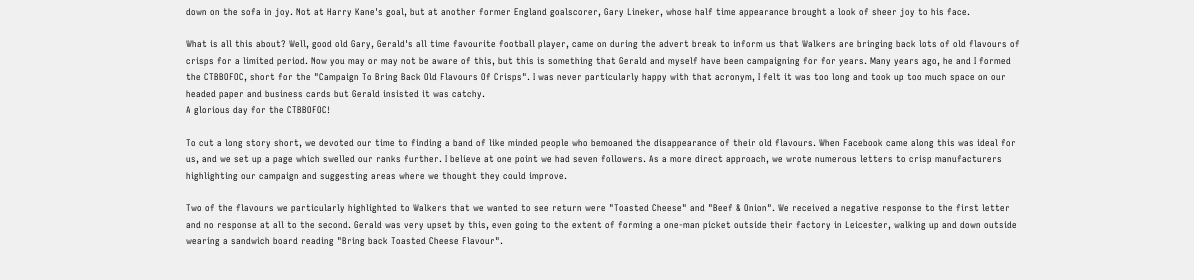down on the sofa in joy. Not at Harry Kane's goal, but at another former England goalscorer, Gary Lineker, whose half time appearance brought a look of sheer joy to his face.

What is all this about? Well, good old Gary, Gerald's all time favourite football player, came on during the advert break to inform us that Walkers are bringing back lots of old flavours of crisps for a limited period. Now you may or may not be aware of this, but this is something that Gerald and myself have been campaigning for for years. Many years ago, he and I formed the CTBBOFOC, short for the "Campaign To Bring Back Old Flavours Of Crisps". I was never particularly happy with that acronym, I felt it was too long and took up too much space on our headed paper and business cards but Gerald insisted it was catchy.
A glorious day for the CTBBOFOC!

To cut a long story short, we devoted our time to finding a band of like minded people who bemoaned the disappearance of their old flavours. When Facebook came along this was ideal for us, and we set up a page which swelled our ranks further. I believe at one point we had seven followers. As a more direct approach, we wrote numerous letters to crisp manufacturers highlighting our campaign and suggesting areas where we thought they could improve.

Two of the flavours we particularly highlighted to Walkers that we wanted to see return were "Toasted Cheese" and "Beef & Onion". We received a negative response to the first letter and no response at all to the second. Gerald was very upset by this, even going to the extent of forming a one-man picket outside their factory in Leicester, walking up and down outside wearing a sandwich board reading "Bring back Toasted Cheese Flavour".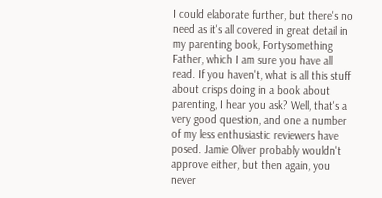I could elaborate further, but there's no need as it's all covered in great detail in my parenting book, Fortysomething Father, which I am sure you have all read. If you haven't, what is all this stuff about crisps doing in a book about parenting, I hear you ask? Well, that's a very good question, and one a number of my less enthusiastic reviewers have posed. Jamie Oliver probably wouldn't approve either, but then again, you never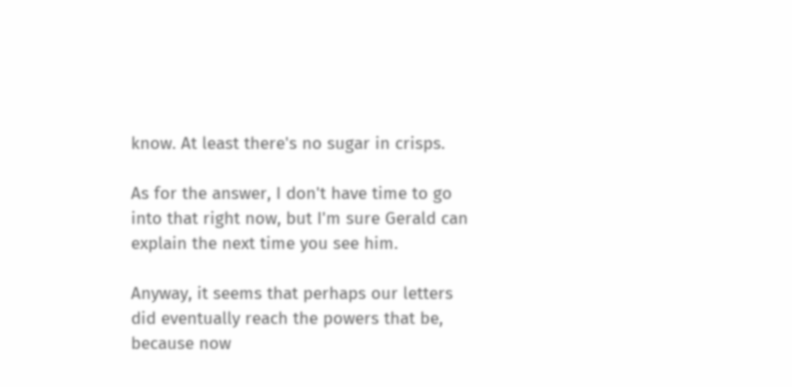know. At least there's no sugar in crisps.

As for the answer, I don't have time to go into that right now, but I'm sure Gerald can explain the next time you see him.

Anyway, it seems that perhaps our letters did eventually reach the powers that be, because now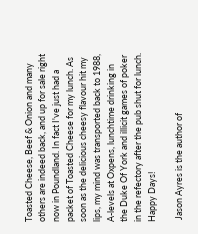Toasted Cheese, Beef & Onion and many others are indeed back, and up for sale right now in Poundland. In fact I've just had a packet of Toasted Cheese for my lunch. As soon as the delicious cheesy flavour hit my lips, my mind was transported back to 1988, A-levels at Oxpens, lunchtime drinking in the Duke Of York and illicit games of poker in the refectory after the pub shut for lunch. Happy Days!

 Jason Ayres is the author of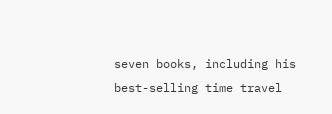seven books, including his best-selling time travel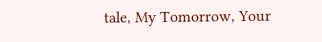tale, My Tomorrow, Your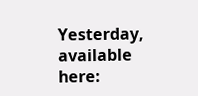Yesterday, available here: